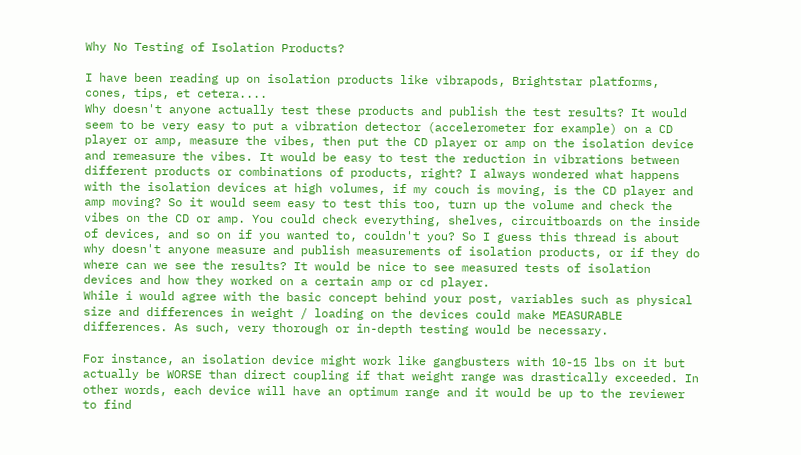Why No Testing of Isolation Products?

I have been reading up on isolation products like vibrapods, Brightstar platforms, cones, tips, et cetera....
Why doesn't anyone actually test these products and publish the test results? It would seem to be very easy to put a vibration detector (accelerometer for example) on a CD player or amp, measure the vibes, then put the CD player or amp on the isolation device and remeasure the vibes. It would be easy to test the reduction in vibrations between different products or combinations of products, right? I always wondered what happens with the isolation devices at high volumes, if my couch is moving, is the CD player and amp moving? So it would seem easy to test this too, turn up the volume and check the vibes on the CD or amp. You could check everything, shelves, circuitboards on the inside of devices, and so on if you wanted to, couldn't you? So I guess this thread is about why doesn't anyone measure and publish measurements of isolation products, or if they do where can we see the results? It would be nice to see measured tests of isolation devices and how they worked on a certain amp or cd player.
While i would agree with the basic concept behind your post, variables such as physical size and differences in weight / loading on the devices could make MEASURABLE differences. As such, very thorough or in-depth testing would be necessary.

For instance, an isolation device might work like gangbusters with 10-15 lbs on it but actually be WORSE than direct coupling if that weight range was drastically exceeded. In other words, each device will have an optimum range and it would be up to the reviewer to find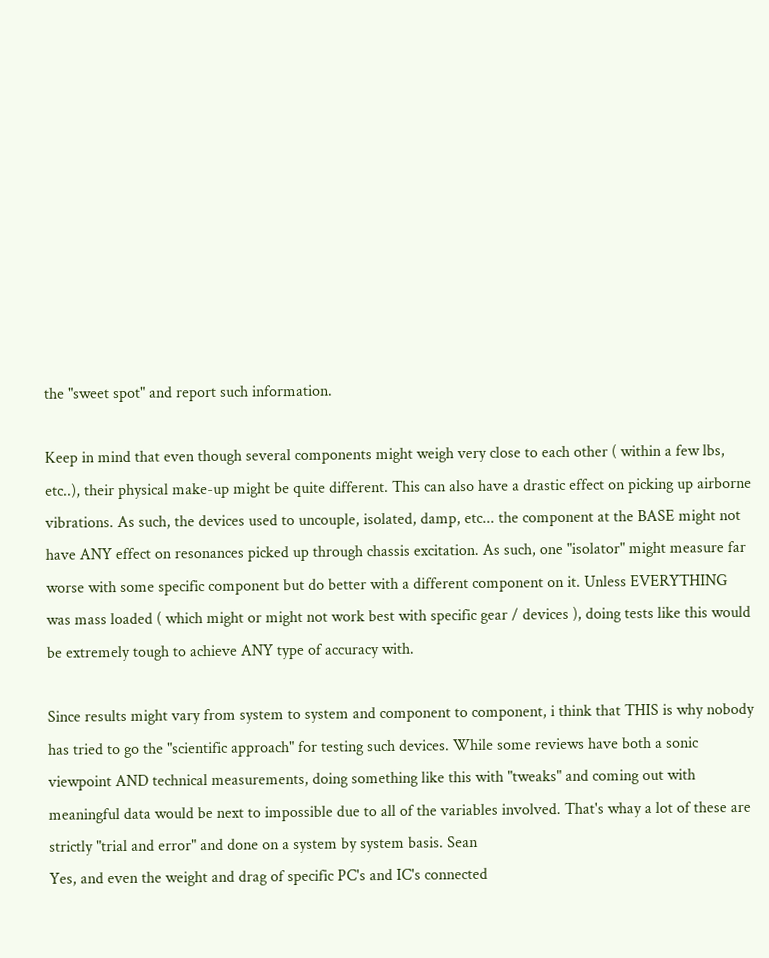the "sweet spot" and report such information.

Keep in mind that even though several components might weigh very close to each other ( within a few lbs, etc..), their physical make-up might be quite different. This can also have a drastic effect on picking up airborne vibrations. As such, the devices used to uncouple, isolated, damp, etc... the component at the BASE might not have ANY effect on resonances picked up through chassis excitation. As such, one "isolator" might measure far worse with some specific component but do better with a different component on it. Unless EVERYTHING was mass loaded ( which might or might not work best with specific gear / devices ), doing tests like this would be extremely tough to achieve ANY type of accuracy with.

Since results might vary from system to system and component to component, i think that THIS is why nobody has tried to go the "scientific approach" for testing such devices. While some reviews have both a sonic viewpoint AND technical measurements, doing something like this with "tweaks" and coming out with meaningful data would be next to impossible due to all of the variables involved. That's whay a lot of these are strictly "trial and error" and done on a system by system basis. Sean
Yes, and even the weight and drag of specific PC's and IC's connected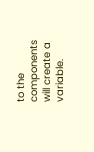to the components will create a variable.